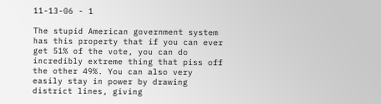11-13-06 - 1

The stupid American government system has this property that if you can ever get 51% of the vote, you can do incredibly extreme thing that piss off the other 49%. You can also very easily stay in power by drawing district lines, giving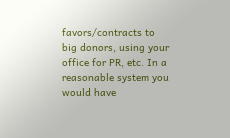favors/contracts to big donors, using your office for PR, etc. In a reasonable system you would have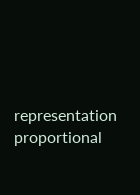representation proportional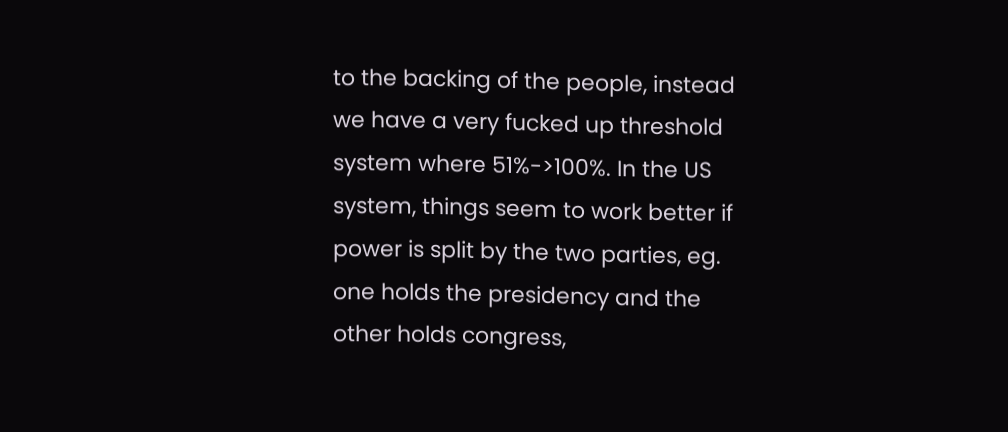to the backing of the people, instead we have a very fucked up threshold system where 51%->100%. In the US system, things seem to work better if power is split by the two parties, eg. one holds the presidency and the other holds congress,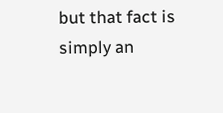but that fact is simply an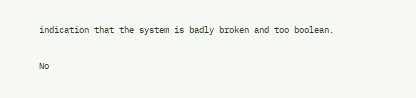indication that the system is badly broken and too boolean.

No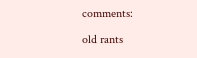comments:

old rants